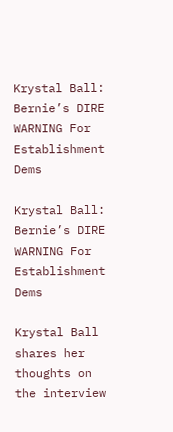Krystal Ball: Bernie’s DIRE WARNING For Establishment Dems

Krystal Ball: Bernie’s DIRE WARNING For Establishment Dems

Krystal Ball shares her thoughts on the interview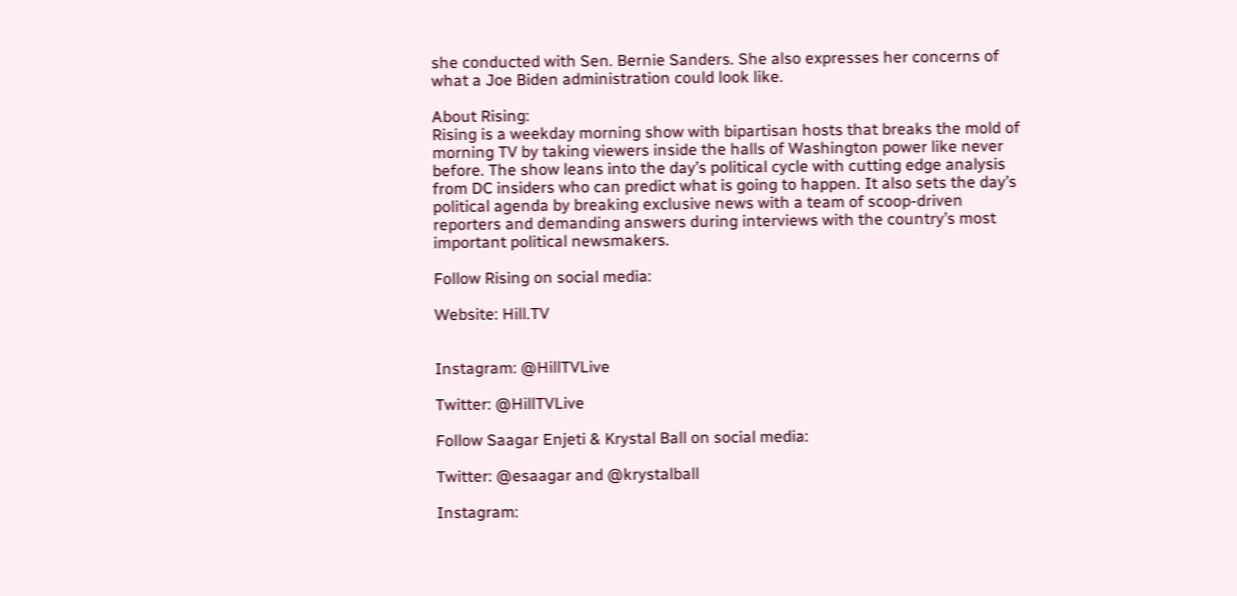she conducted with Sen. Bernie Sanders. She also expresses her concerns of what a Joe Biden administration could look like.

About Rising:
Rising is a weekday morning show with bipartisan hosts that breaks the mold of morning TV by taking viewers inside the halls of Washington power like never before. The show leans into the day’s political cycle with cutting edge analysis from DC insiders who can predict what is going to happen. It also sets the day’s political agenda by breaking exclusive news with a team of scoop-driven reporters and demanding answers during interviews with the country’s most important political newsmakers.

Follow Rising on social media:

Website: Hill.TV


Instagram: @HillTVLive

Twitter: @HillTVLive

Follow Saagar Enjeti & Krystal Ball on social media:

Twitter: @esaagar and @krystalball

Instagram: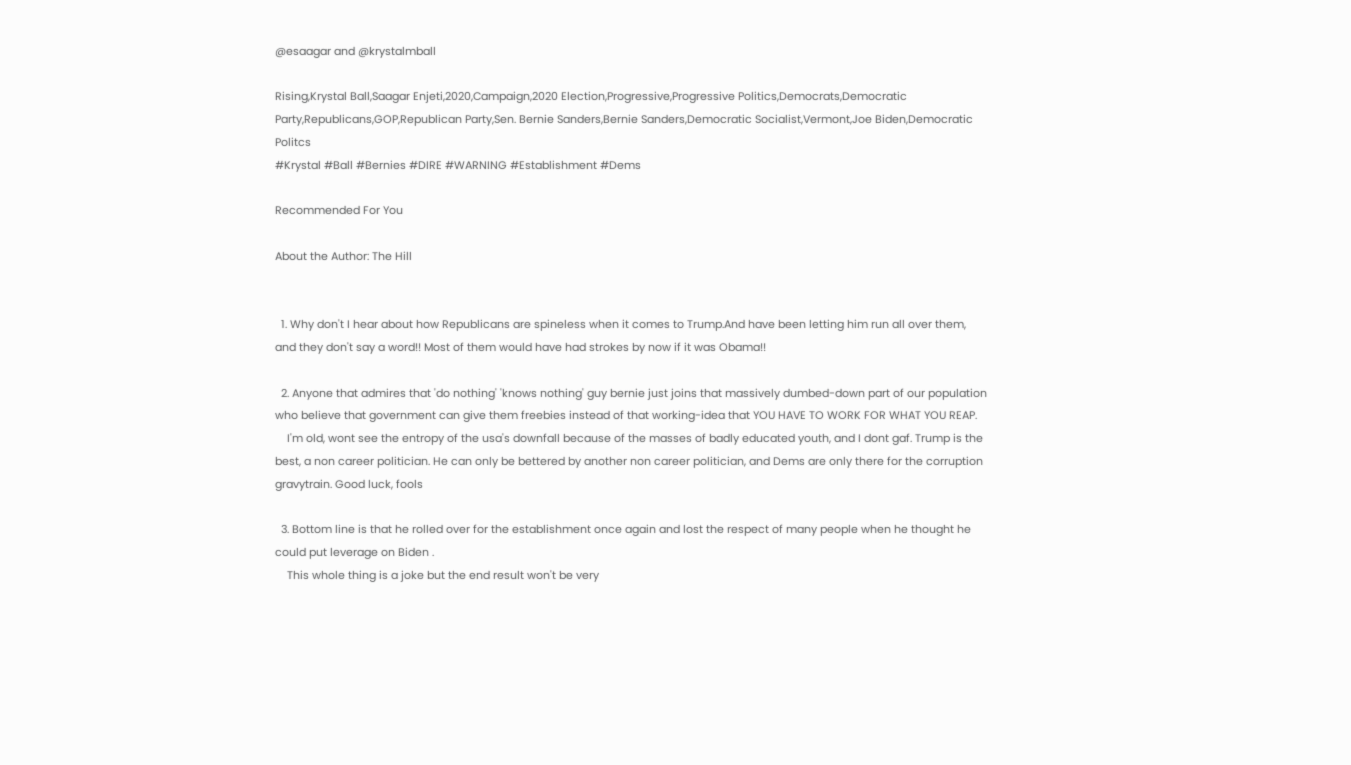@esaagar and @krystalmball

Rising,Krystal Ball,Saagar Enjeti,2020,Campaign,2020 Election,Progressive,Progressive Politics,Democrats,Democratic Party,Republicans,GOP,Republican Party,Sen. Bernie Sanders,Bernie Sanders,Democratic Socialist,Vermont,Joe Biden,Democratic Politcs
#Krystal #Ball #Bernies #DIRE #WARNING #Establishment #Dems

Recommended For You

About the Author: The Hill


  1. Why don't I hear about how Republicans are spineless when it comes to Trump.And have been letting him run all over them, and they don't say a word!! Most of them would have had strokes by now if it was Obama!!

  2. Anyone that admires that 'do nothing' 'knows nothing' guy bernie just joins that massively dumbed-down part of our population who believe that government can give them freebies instead of that working-idea that YOU HAVE TO WORK FOR WHAT YOU REAP.
    I'm old, wont see the entropy of the usa's downfall because of the masses of badly educated youth, and I dont gaf. Trump is the best, a non career politician. He can only be bettered by another non career politician, and Dems are only there for the corruption gravytrain. Good luck, fools

  3. Bottom line is that he rolled over for the establishment once again and lost the respect of many people when he thought he could put leverage on Biden .
    This whole thing is a joke but the end result won't be very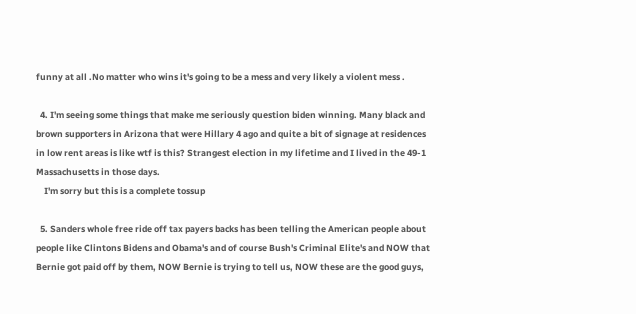funny at all .No matter who wins it's going to be a mess and very likely a violent mess .

  4. I'm seeing some things that make me seriously question biden winning. Many black and brown supporters in Arizona that were Hillary 4 ago and quite a bit of signage at residences in low rent areas is like wtf is this? Strangest election in my lifetime and I lived in the 49-1 Massachusetts in those days.
    I'm sorry but this is a complete tossup

  5. Sanders whole free ride off tax payers backs has been telling the American people about people like Clintons Bidens and Obama's and of course Bush's Criminal Elite's and NOW that Bernie got paid off by them, NOW Bernie is trying to tell us, NOW these are the good guys,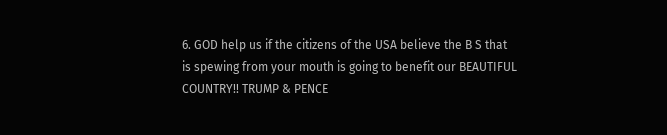6. GOD help us if the citizens of the USA believe the B S that is spewing from your mouth is going to benefit our BEAUTIFUL COUNTRY!! TRUMP & PENCE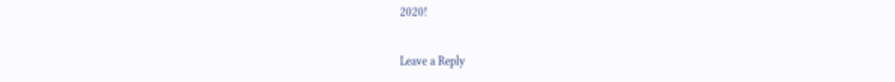2020!

Leave a Reply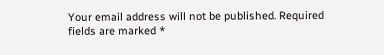Your email address will not be published. Required fields are marked *